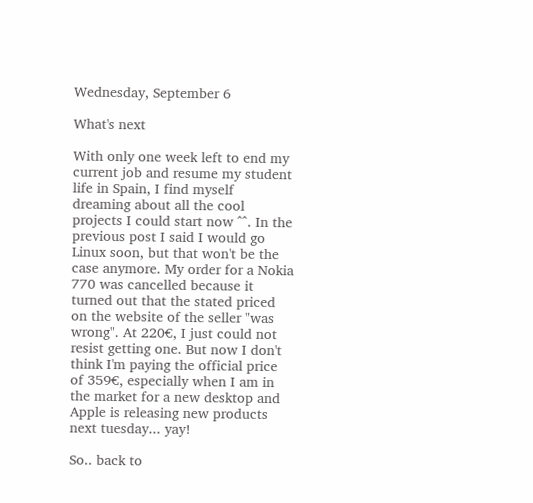Wednesday, September 6

What's next

With only one week left to end my current job and resume my student life in Spain, I find myself dreaming about all the cool projects I could start now ^^. In the previous post I said I would go Linux soon, but that won't be the case anymore. My order for a Nokia 770 was cancelled because it turned out that the stated priced on the website of the seller "was wrong". At 220€, I just could not resist getting one. But now I don't think I'm paying the official price of 359€, especially when I am in the market for a new desktop and Apple is releasing new products next tuesday... yay!

So.. back to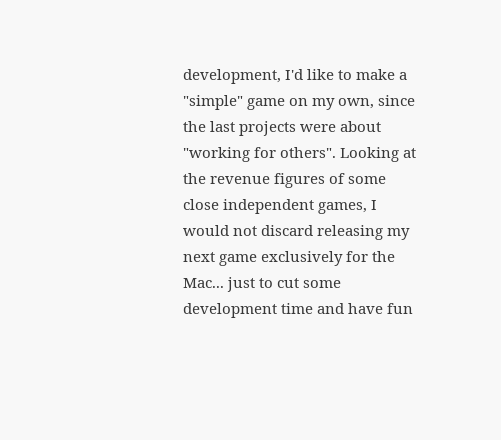development, I'd like to make a "simple" game on my own, since the last projects were about "working for others". Looking at the revenue figures of some close independent games, I would not discard releasing my next game exclusively for the Mac... just to cut some development time and have fun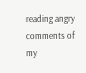reading angry comments of my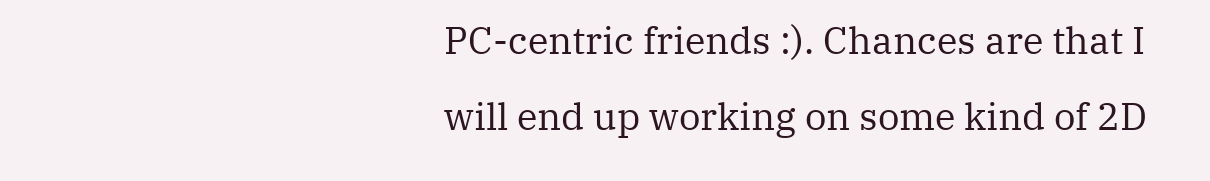PC-centric friends :). Chances are that I will end up working on some kind of 2D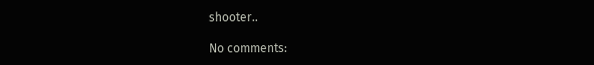shooter..

No comments: